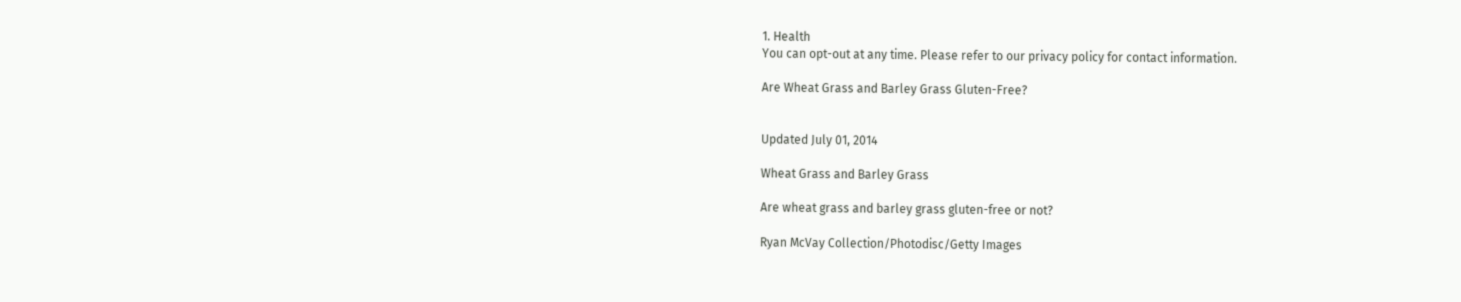1. Health
You can opt-out at any time. Please refer to our privacy policy for contact information.

Are Wheat Grass and Barley Grass Gluten-Free?


Updated July 01, 2014

Wheat Grass and Barley Grass

Are wheat grass and barley grass gluten-free or not?

Ryan McVay Collection/Photodisc/Getty Images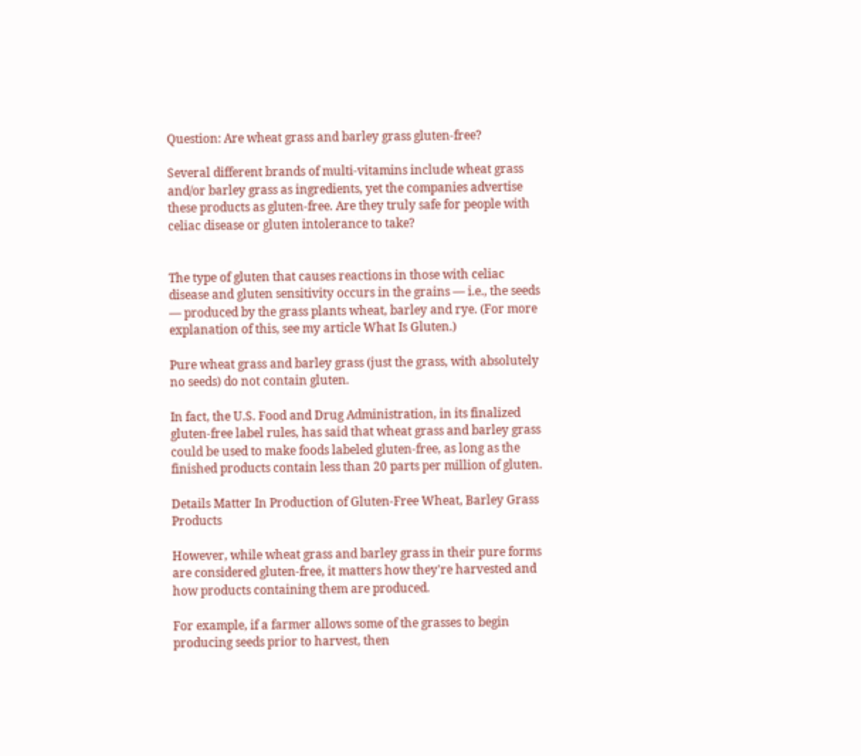Question: Are wheat grass and barley grass gluten-free?

Several different brands of multi-vitamins include wheat grass and/or barley grass as ingredients, yet the companies advertise these products as gluten-free. Are they truly safe for people with celiac disease or gluten intolerance to take?


The type of gluten that causes reactions in those with celiac disease and gluten sensitivity occurs in the grains — i.e., the seeds — produced by the grass plants wheat, barley and rye. (For more explanation of this, see my article What Is Gluten.)

Pure wheat grass and barley grass (just the grass, with absolutely no seeds) do not contain gluten.

In fact, the U.S. Food and Drug Administration, in its finalized gluten-free label rules, has said that wheat grass and barley grass could be used to make foods labeled gluten-free, as long as the finished products contain less than 20 parts per million of gluten.

Details Matter In Production of Gluten-Free Wheat, Barley Grass Products

However, while wheat grass and barley grass in their pure forms are considered gluten-free, it matters how they're harvested and how products containing them are produced.

For example, if a farmer allows some of the grasses to begin producing seeds prior to harvest, then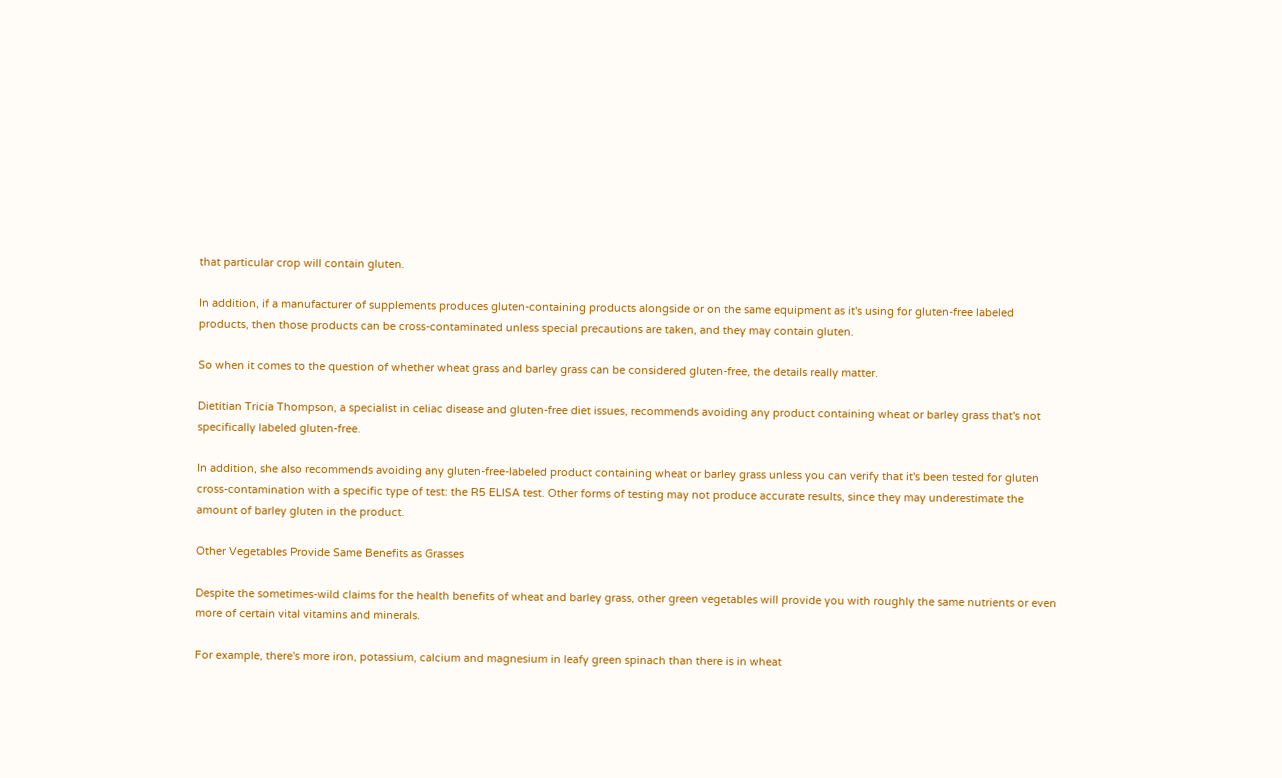that particular crop will contain gluten.

In addition, if a manufacturer of supplements produces gluten-containing products alongside or on the same equipment as it's using for gluten-free labeled products, then those products can be cross-contaminated unless special precautions are taken, and they may contain gluten.

So when it comes to the question of whether wheat grass and barley grass can be considered gluten-free, the details really matter.

Dietitian Tricia Thompson, a specialist in celiac disease and gluten-free diet issues, recommends avoiding any product containing wheat or barley grass that's not specifically labeled gluten-free.

In addition, she also recommends avoiding any gluten-free-labeled product containing wheat or barley grass unless you can verify that it's been tested for gluten cross-contamination with a specific type of test: the R5 ELISA test. Other forms of testing may not produce accurate results, since they may underestimate the amount of barley gluten in the product.

Other Vegetables Provide Same Benefits as Grasses

Despite the sometimes-wild claims for the health benefits of wheat and barley grass, other green vegetables will provide you with roughly the same nutrients or even more of certain vital vitamins and minerals.

For example, there's more iron, potassium, calcium and magnesium in leafy green spinach than there is in wheat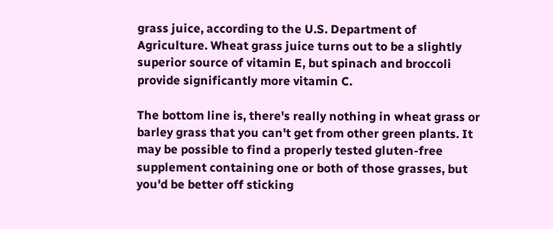grass juice, according to the U.S. Department of Agriculture. Wheat grass juice turns out to be a slightly superior source of vitamin E, but spinach and broccoli provide significantly more vitamin C.

The bottom line is, there's really nothing in wheat grass or barley grass that you can't get from other green plants. It may be possible to find a properly tested gluten-free supplement containing one or both of those grasses, but you'd be better off sticking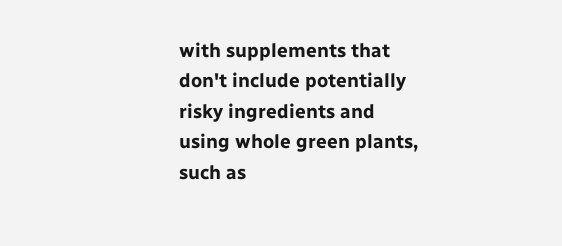with supplements that don't include potentially risky ingredients and using whole green plants, such as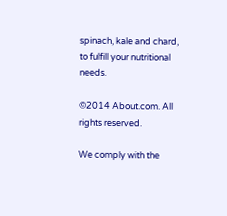spinach, kale and chard, to fulfill your nutritional needs.

©2014 About.com. All rights reserved.

We comply with the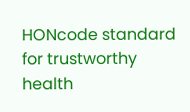HONcode standard
for trustworthy health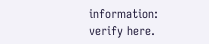information: verify here.